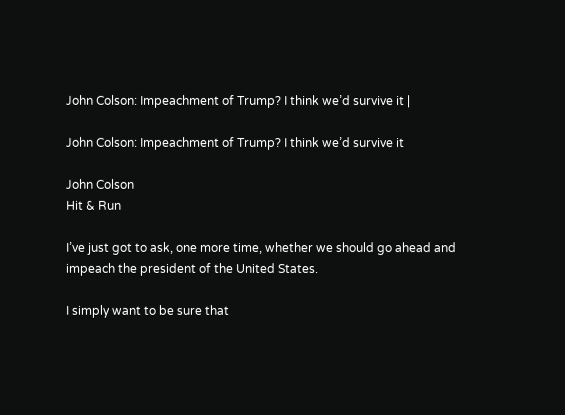John Colson: Impeachment of Trump? I think we’d survive it |

John Colson: Impeachment of Trump? I think we’d survive it

John Colson
Hit & Run

I’ve just got to ask, one more time, whether we should go ahead and impeach the president of the United States.

I simply want to be sure that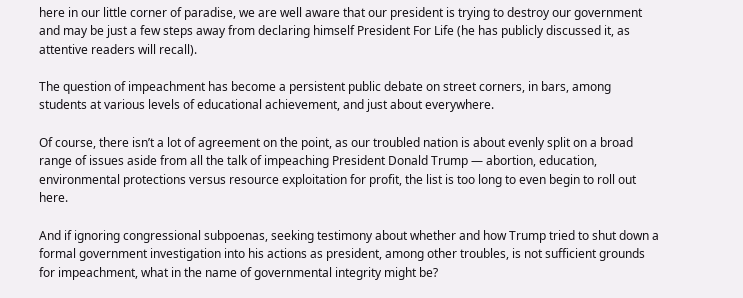here in our little corner of paradise, we are well aware that our president is trying to destroy our government and may be just a few steps away from declaring himself President For Life (he has publicly discussed it, as attentive readers will recall).

The question of impeachment has become a persistent public debate on street corners, in bars, among students at various levels of educational achievement, and just about everywhere.

Of course, there isn’t a lot of agreement on the point, as our troubled nation is about evenly split on a broad range of issues aside from all the talk of impeaching President Donald Trump — abortion, education, environmental protections versus resource exploitation for profit, the list is too long to even begin to roll out here.

And if ignoring congressional subpoenas, seeking testimony about whether and how Trump tried to shut down a formal government investigation into his actions as president, among other troubles, is not sufficient grounds for impeachment, what in the name of governmental integrity might be?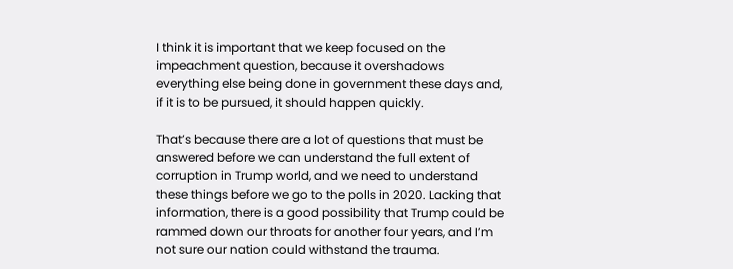I think it is important that we keep focused on the impeachment question, because it overshadows everything else being done in government these days and, if it is to be pursued, it should happen quickly.

That’s because there are a lot of questions that must be answered before we can understand the full extent of corruption in Trump world, and we need to understand these things before we go to the polls in 2020. Lacking that information, there is a good possibility that Trump could be rammed down our throats for another four years, and I’m not sure our nation could withstand the trauma.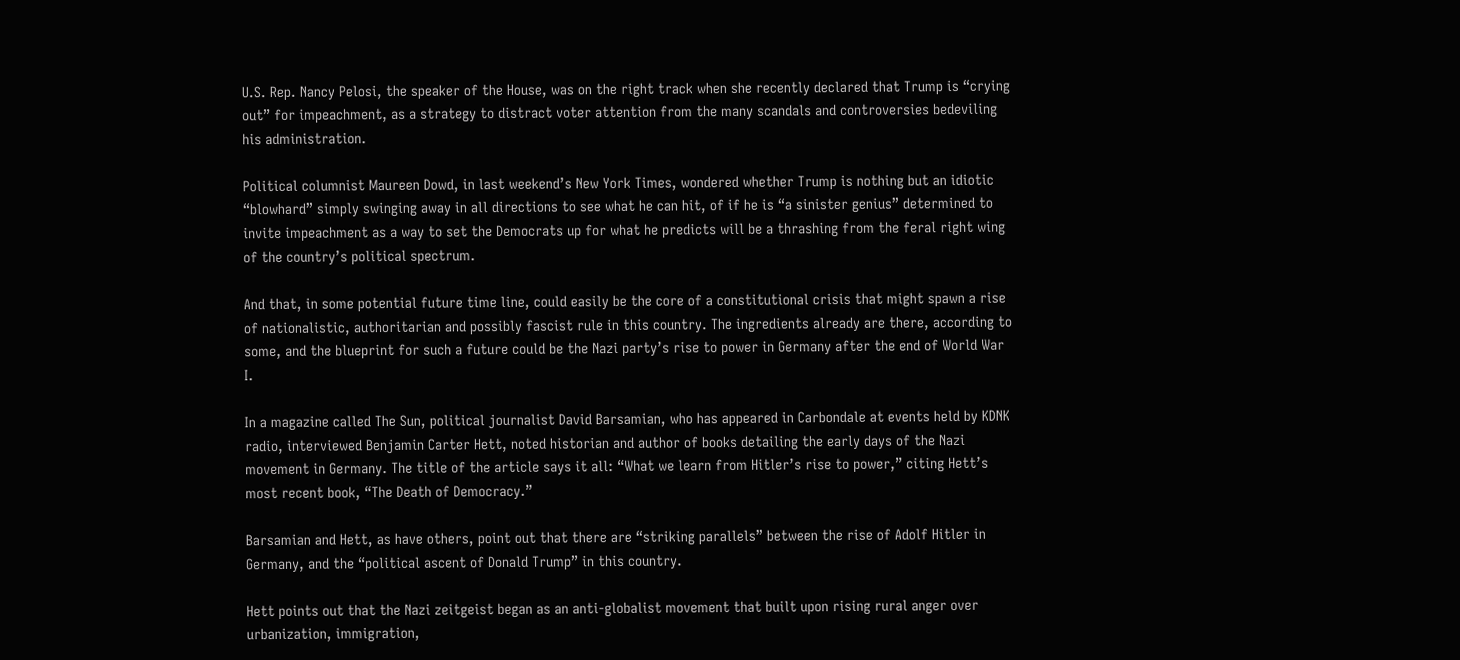U.S. Rep. Nancy Pelosi, the speaker of the House, was on the right track when she recently declared that Trump is “crying out” for impeachment, as a strategy to distract voter attention from the many scandals and controversies bedeviling his administration.

Political columnist Maureen Dowd, in last weekend’s New York Times, wondered whether Trump is nothing but an idiotic “blowhard” simply swinging away in all directions to see what he can hit, of if he is “a sinister genius” determined to invite impeachment as a way to set the Democrats up for what he predicts will be a thrashing from the feral right wing of the country’s political spectrum.

And that, in some potential future time line, could easily be the core of a constitutional crisis that might spawn a rise of nationalistic, authoritarian and possibly fascist rule in this country. The ingredients already are there, according to some, and the blueprint for such a future could be the Nazi party’s rise to power in Germany after the end of World War I.

In a magazine called The Sun, political journalist David Barsamian, who has appeared in Carbondale at events held by KDNK radio, interviewed Benjamin Carter Hett, noted historian and author of books detailing the early days of the Nazi movement in Germany. The title of the article says it all: “What we learn from Hitler’s rise to power,” citing Hett’s most recent book, “The Death of Democracy.”

Barsamian and Hett, as have others, point out that there are “striking parallels” between the rise of Adolf Hitler in Germany, and the “political ascent of Donald Trump” in this country.

Hett points out that the Nazi zeitgeist began as an anti-globalist movement that built upon rising rural anger over urbanization, immigration,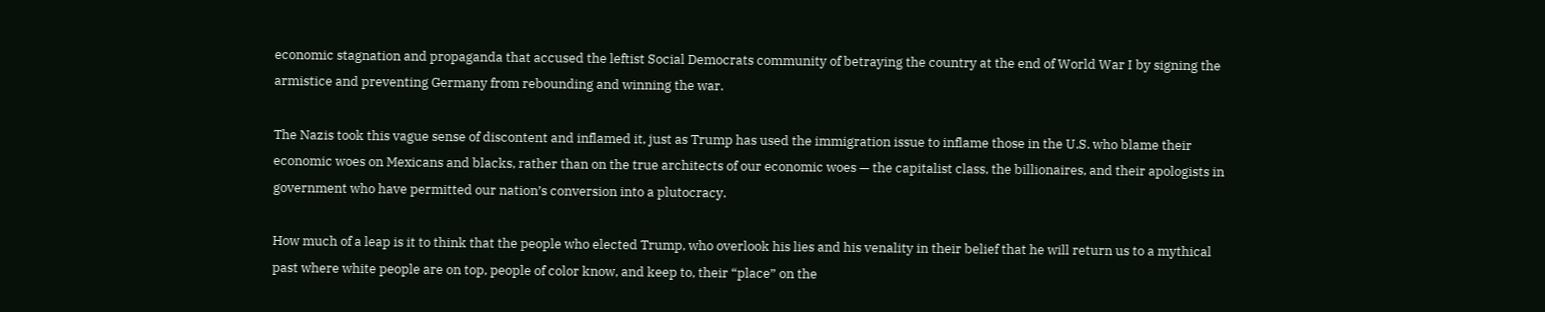economic stagnation and propaganda that accused the leftist Social Democrats community of betraying the country at the end of World War I by signing the armistice and preventing Germany from rebounding and winning the war.

The Nazis took this vague sense of discontent and inflamed it, just as Trump has used the immigration issue to inflame those in the U.S. who blame their economic woes on Mexicans and blacks, rather than on the true architects of our economic woes — the capitalist class, the billionaires, and their apologists in government who have permitted our nation’s conversion into a plutocracy.

How much of a leap is it to think that the people who elected Trump, who overlook his lies and his venality in their belief that he will return us to a mythical past where white people are on top, people of color know, and keep to, their “place” on the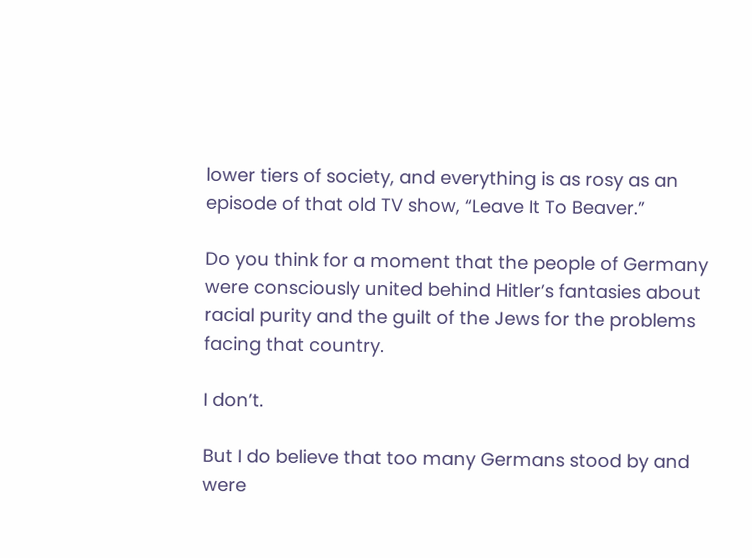lower tiers of society, and everything is as rosy as an episode of that old TV show, “Leave It To Beaver.”

Do you think for a moment that the people of Germany were consciously united behind Hitler’s fantasies about racial purity and the guilt of the Jews for the problems facing that country.

I don’t.

But I do believe that too many Germans stood by and were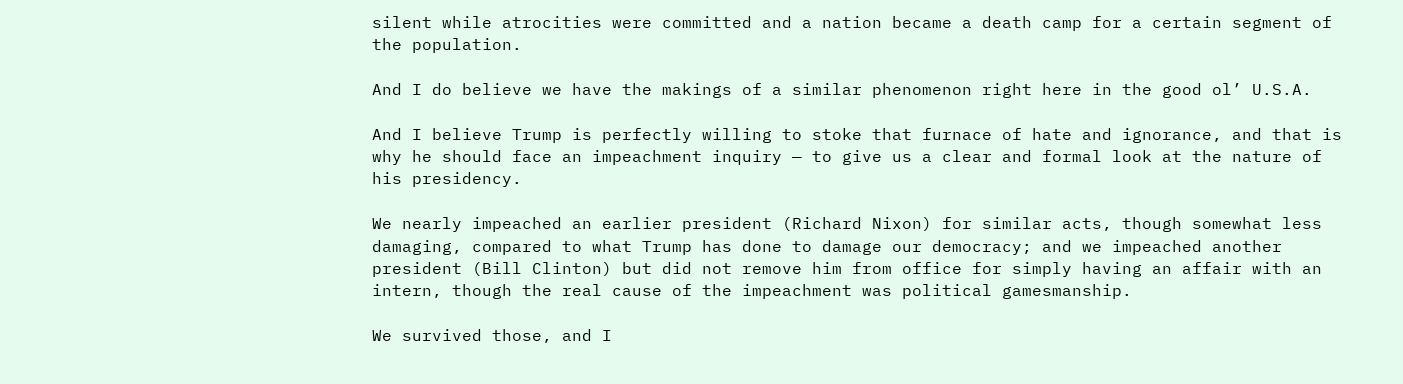silent while atrocities were committed and a nation became a death camp for a certain segment of the population.

And I do believe we have the makings of a similar phenomenon right here in the good ol’ U.S.A.

And I believe Trump is perfectly willing to stoke that furnace of hate and ignorance, and that is why he should face an impeachment inquiry — to give us a clear and formal look at the nature of his presidency.

We nearly impeached an earlier president (Richard Nixon) for similar acts, though somewhat less damaging, compared to what Trump has done to damage our democracy; and we impeached another president (Bill Clinton) but did not remove him from office for simply having an affair with an intern, though the real cause of the impeachment was political gamesmanship.

We survived those, and I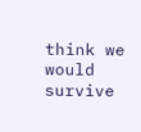think we would survive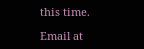this time.

Email at